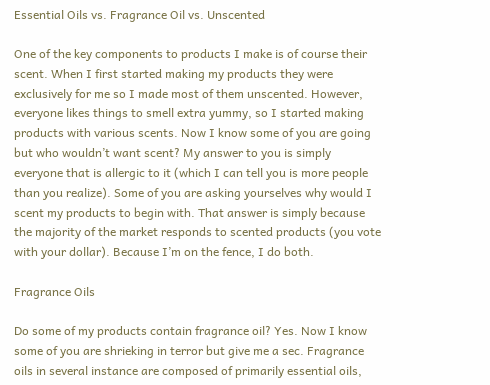Essential Oils vs. Fragrance Oil vs. Unscented

One of the key components to products I make is of course their scent. When I first started making my products they were exclusively for me so I made most of them unscented. However, everyone likes things to smell extra yummy, so I started making products with various scents. Now I know some of you are going but who wouldn’t want scent? My answer to you is simply everyone that is allergic to it (which I can tell you is more people than you realize). Some of you are asking yourselves why would I scent my products to begin with. That answer is simply because the majority of the market responds to scented products (you vote with your dollar). Because I’m on the fence, I do both.

Fragrance Oils

Do some of my products contain fragrance oil? Yes. Now I know some of you are shrieking in terror but give me a sec. Fragrance oils in several instance are composed of primarily essential oils,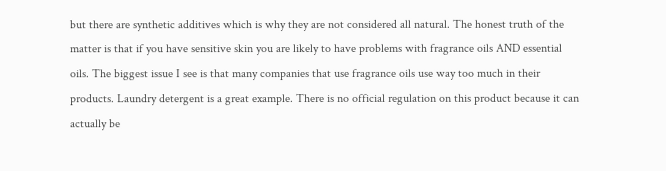but there are synthetic additives which is why they are not considered all natural. The honest truth of the matter is that if you have sensitive skin you are likely to have problems with fragrance oils AND essential oils. The biggest issue I see is that many companies that use fragrance oils use way too much in their products. Laundry detergent is a great example. There is no official regulation on this product because it can actually be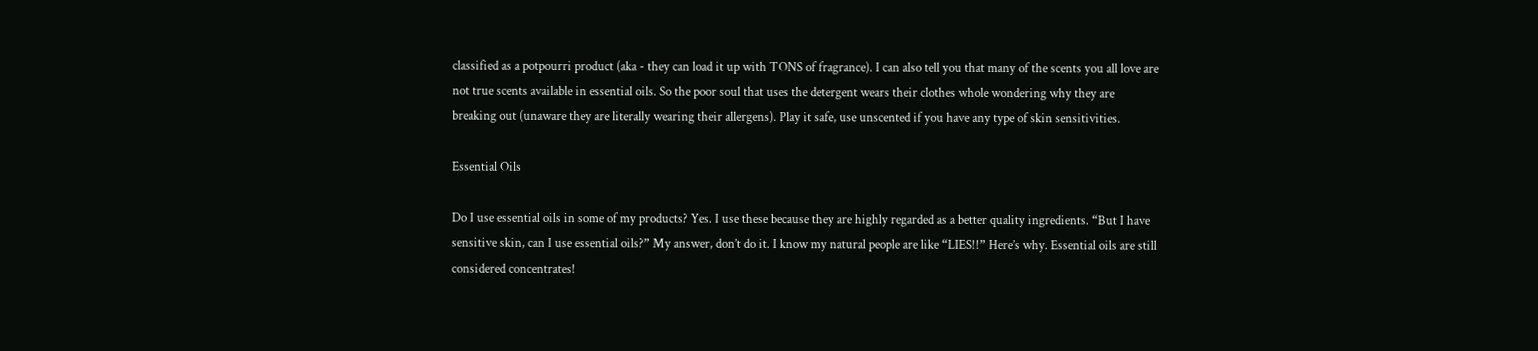classified as a potpourri product (aka - they can load it up with TONS of fragrance). I can also tell you that many of the scents you all love are not true scents available in essential oils. So the poor soul that uses the detergent wears their clothes whole wondering why they are breaking out (unaware they are literally wearing their allergens). Play it safe, use unscented if you have any type of skin sensitivities.

Essential Oils

Do I use essential oils in some of my products? Yes. I use these because they are highly regarded as a better quality ingredients. “But I have sensitive skin, can I use essential oils?” My answer, don’t do it. I know my natural people are like “LIES!!” Here’s why. Essential oils are still considered concentrates!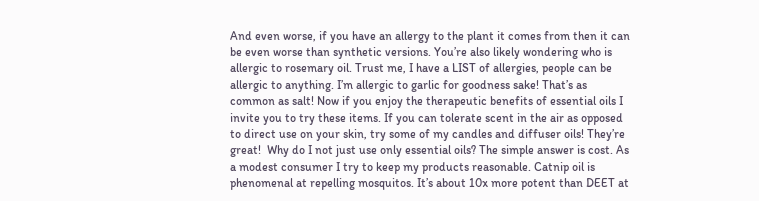And even worse, if you have an allergy to the plant it comes from then it can be even worse than synthetic versions. You’re also likely wondering who is allergic to rosemary oil. Trust me, I have a LIST of allergies, people can be allergic to anything. I’m allergic to garlic for goodness sake! That’s as common as salt! Now if you enjoy the therapeutic benefits of essential oils I invite you to try these items. If you can tolerate scent in the air as opposed to direct use on your skin, try some of my candles and diffuser oils! They’re great!  Why do I not just use only essential oils? The simple answer is cost. As a modest consumer I try to keep my products reasonable. Catnip oil is phenomenal at repelling mosquitos. It’s about 10x more potent than DEET at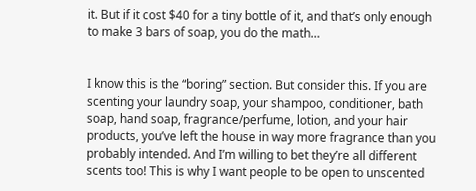it. But if it cost $40 for a tiny bottle of it, and that’s only enough to make 3 bars of soap, you do the math…


I know this is the “boring” section. But consider this. If you are scenting your laundry soap, your shampoo, conditioner, bath soap, hand soap, fragrance/perfume, lotion, and your hair products, you’ve left the house in way more fragrance than you probably intended. And I’m willing to bet they’re all different scents too! This is why I want people to be open to unscented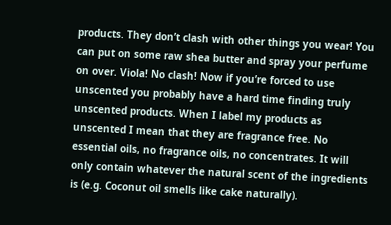products. They don’t clash with other things you wear! You can put on some raw shea butter and spray your perfume on over. Viola! No clash! Now if you’re forced to use unscented you probably have a hard time finding truly unscented products. When I label my products as unscented I mean that they are fragrance free. No essential oils, no fragrance oils, no concentrates. It will only contain whatever the natural scent of the ingredients is (e.g. Coconut oil smells like cake naturally).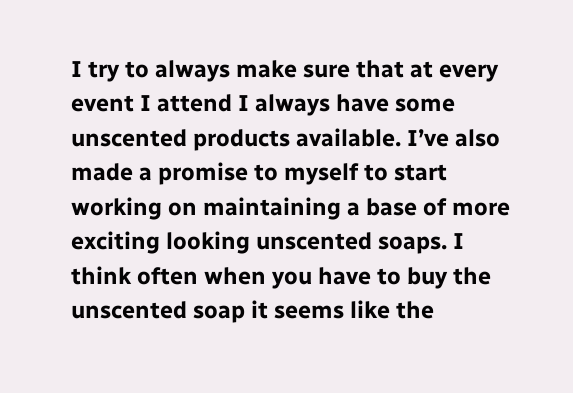I try to always make sure that at every event I attend I always have some unscented products available. I’ve also made a promise to myself to start working on maintaining a base of more exciting looking unscented soaps. I think often when you have to buy the unscented soap it seems like the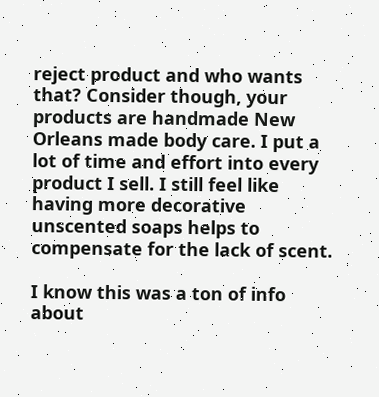reject product and who wants that? Consider though, your products are handmade New Orleans made body care. I put a lot of time and effort into every product I sell. I still feel like having more decorative unscented soaps helps to compensate for the lack of scent.

I know this was a ton of info about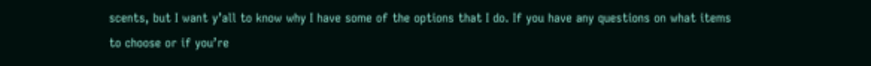scents, but I want y’all to know why I have some of the options that I do. If you have any questions on what items to choose or if you’re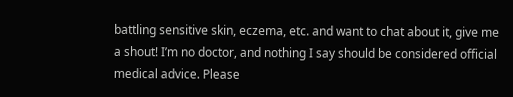battling sensitive skin, eczema, etc. and want to chat about it, give me a shout! I’m no doctor, and nothing I say should be considered official medical advice. Please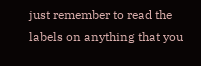just remember to read the labels on anything that you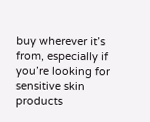buy wherever it’s from, especially if you’re looking for sensitive skin products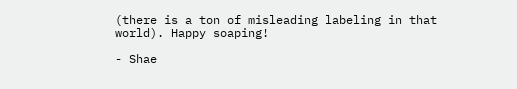(there is a ton of misleading labeling in that world). Happy soaping!

- Shae